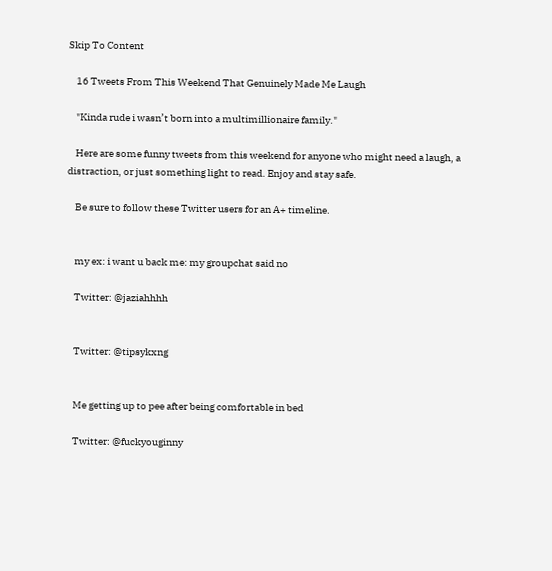Skip To Content

    16 Tweets From This Weekend That Genuinely Made Me Laugh

    "Kinda rude i wasn’t born into a multimillionaire family."

    Here are some funny tweets from this weekend for anyone who might need a laugh, a distraction, or just something light to read. Enjoy and stay safe.

    Be sure to follow these Twitter users for an A+ timeline.


    my ex: i want u back me: my groupchat said no

    Twitter: @jaziahhhh


    Twitter: @tipsykxng


    Me getting up to pee after being comfortable in bed

    Twitter: @fuckyouginny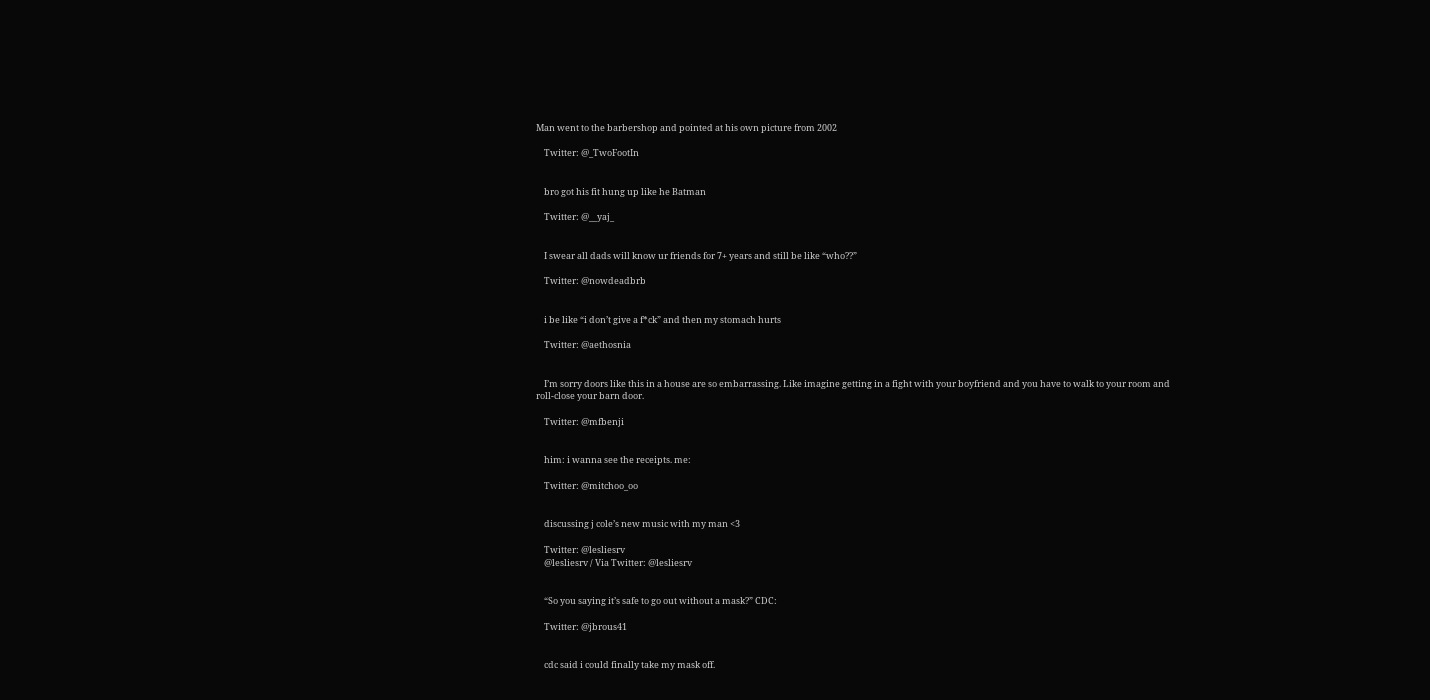Man went to the barbershop and pointed at his own picture from 2002

    Twitter: @_TwoFootIn


    bro got his fit hung up like he Batman

    Twitter: @__yaj_


    I swear all dads will know ur friends for 7+ years and still be like “who??”

    Twitter: @nowdeadbrb


    i be like “i don’t give a f*ck” and then my stomach hurts

    Twitter: @aethosnia


    I’m sorry doors like this in a house are so embarrassing. Like imagine getting in a fight with your boyfriend and you have to walk to your room and roll-close your barn door.

    Twitter: @mfbenji


    him: i wanna see the receipts. me:

    Twitter: @mitchoo_oo


    discussing j cole’s new music with my man <3

    Twitter: @lesliesrv
    @lesliesrv / Via Twitter: @lesliesrv


    “So you saying it’s safe to go out without a mask?” CDC:

    Twitter: @jbrous41


    cdc said i could finally take my mask off.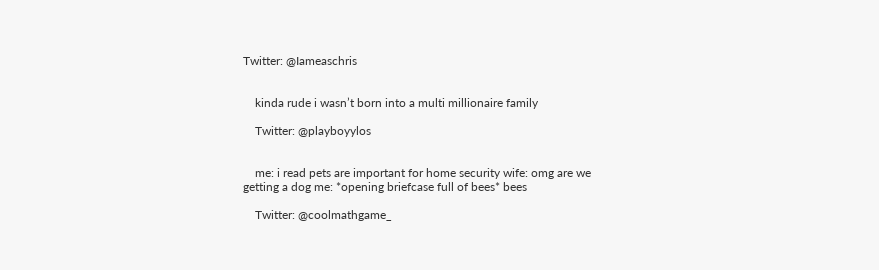Twitter: @Iameaschris


    kinda rude i wasn’t born into a multi millionaire family

    Twitter: @playboyylos


    me: i read pets are important for home security wife: omg are we getting a dog me: *opening briefcase full of bees* bees

    Twitter: @coolmathgame_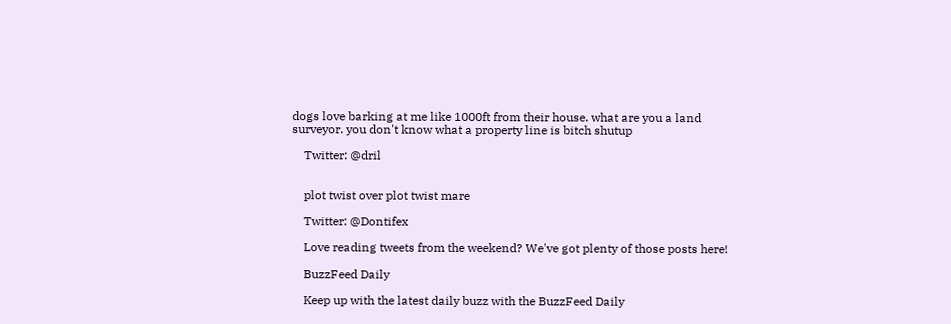dogs love barking at me like 1000ft from their house. what are you a land surveyor. you don't know what a property line is bitch shutup

    Twitter: @dril


    plot twist over plot twist mare

    Twitter: @Dontifex

    Love reading tweets from the weekend? We've got plenty of those posts here!

    BuzzFeed Daily

    Keep up with the latest daily buzz with the BuzzFeed Daily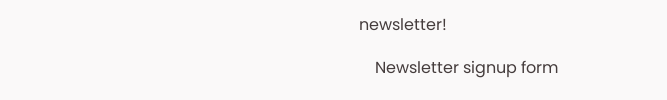newsletter!

    Newsletter signup form